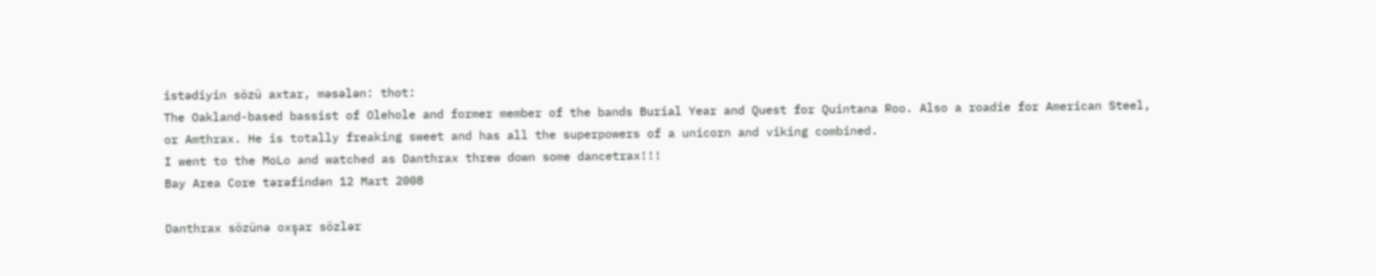istədiyin sözü axtar, məsələn: thot:
The Oakland-based bassist of Olehole and former member of the bands Burial Year and Quest for Quintana Roo. Also a roadie for American Steel, or Amthrax. He is totally freaking sweet and has all the superpowers of a unicorn and viking combined.
I went to the MoLo and watched as Danthrax threw down some dancetrax!!!
Bay Area Core tərəfindən 12 Mart 2008

Danthrax sözünə oxşar sözlər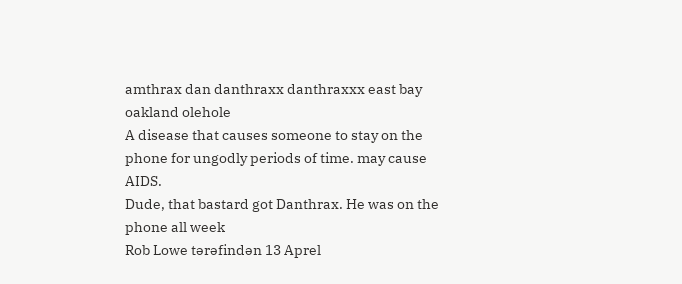amthrax dan danthraxx danthraxxx east bay oakland olehole
A disease that causes someone to stay on the phone for ungodly periods of time. may cause AIDS.
Dude, that bastard got Danthrax. He was on the phone all week
Rob Lowe tərəfindən 13 Aprel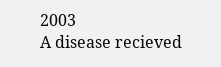2003
A disease recieved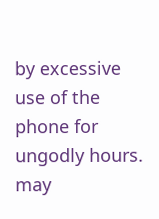by excessive use of the phone for ungodly hours. may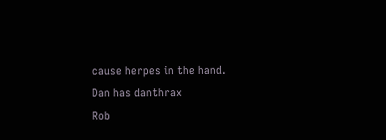cause herpes in the hand.
Dan has danthrax
Rob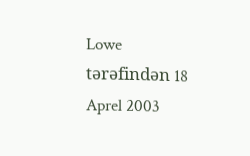Lowe tərəfindən 18 Aprel 2003